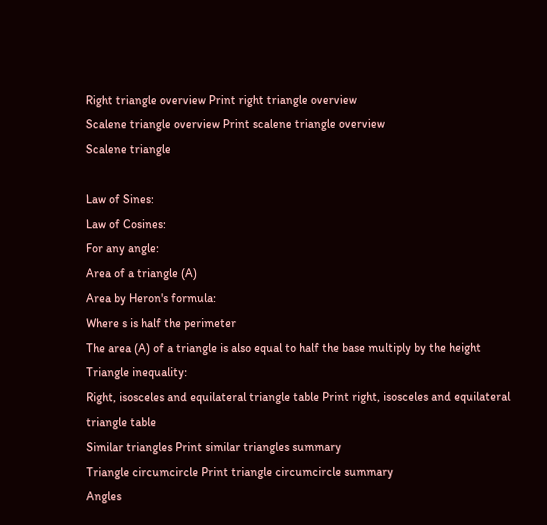Right triangle overview Print right triangle overview
Scalene triangle overview Print scalene triangle overview
Scalene triangle

Law of Sines:
Law of Cosines:
For any angle:
Area of a triangle (A)
Area by Heron's formula:
Where s is half the perimeter
The area (A) of a triangle is also equal to half the base multiply by the height
Triangle inequality:
Right, isosceles and equilateral triangle table Print right, isosceles and equilateral triangle table
Similar triangles Print similar triangles summary
Triangle circumcircle Print triangle circumcircle summary
Angles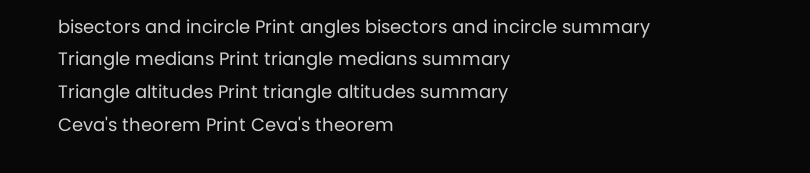bisectors and incircle Print angles bisectors and incircle summary
Triangle medians Print triangle medians summary
Triangle altitudes Print triangle altitudes summary
Ceva's theorem Print Ceva's theorem